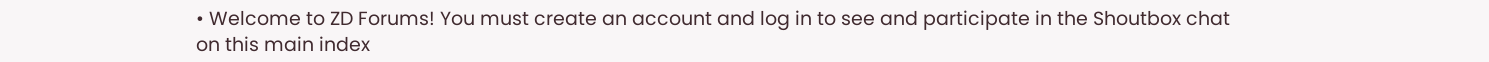• Welcome to ZD Forums! You must create an account and log in to see and participate in the Shoutbox chat on this main index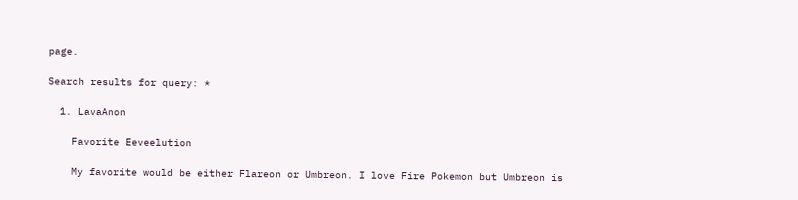page.

Search results for query: *

  1. LavaAnon

    Favorite Eeveelution

    My favorite would be either Flareon or Umbreon. I love Fire Pokemon but Umbreon is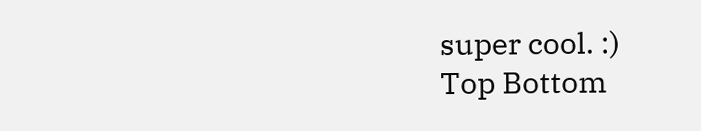super cool. :)
Top Bottom